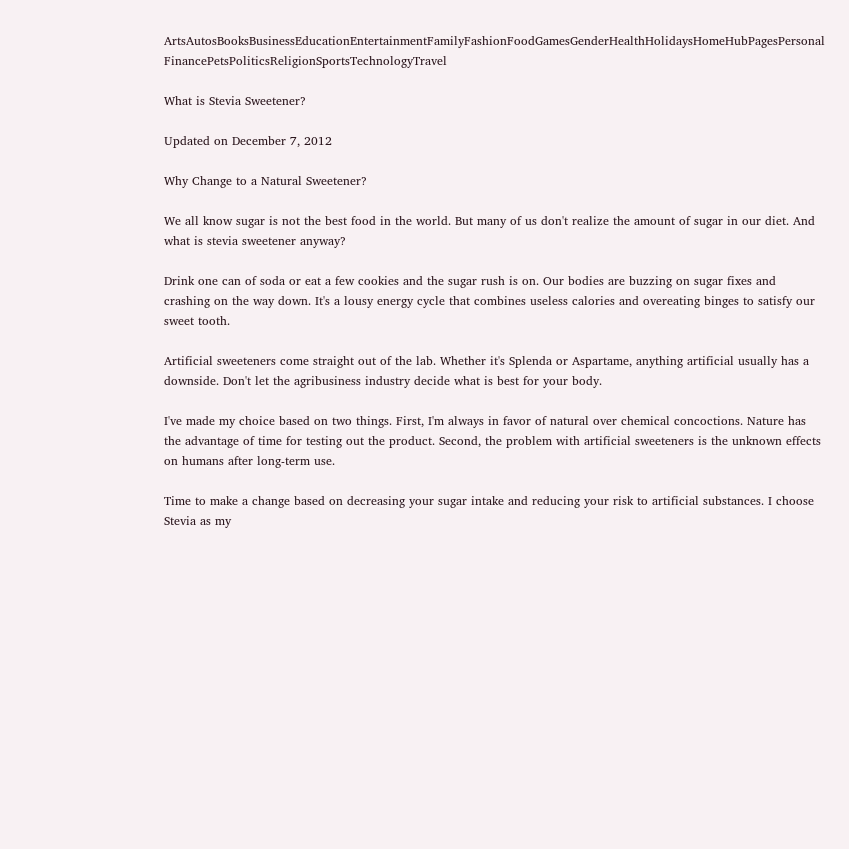ArtsAutosBooksBusinessEducationEntertainmentFamilyFashionFoodGamesGenderHealthHolidaysHomeHubPagesPersonal FinancePetsPoliticsReligionSportsTechnologyTravel

What is Stevia Sweetener?

Updated on December 7, 2012

Why Change to a Natural Sweetener?

We all know sugar is not the best food in the world. But many of us don't realize the amount of sugar in our diet. And what is stevia sweetener anyway?

Drink one can of soda or eat a few cookies and the sugar rush is on. Our bodies are buzzing on sugar fixes and crashing on the way down. It's a lousy energy cycle that combines useless calories and overeating binges to satisfy our sweet tooth.

Artificial sweeteners come straight out of the lab. Whether it's Splenda or Aspartame, anything artificial usually has a downside. Don't let the agribusiness industry decide what is best for your body.

I've made my choice based on two things. First, I'm always in favor of natural over chemical concoctions. Nature has the advantage of time for testing out the product. Second, the problem with artificial sweeteners is the unknown effects on humans after long-term use.

Time to make a change based on decreasing your sugar intake and reducing your risk to artificial substances. I choose Stevia as my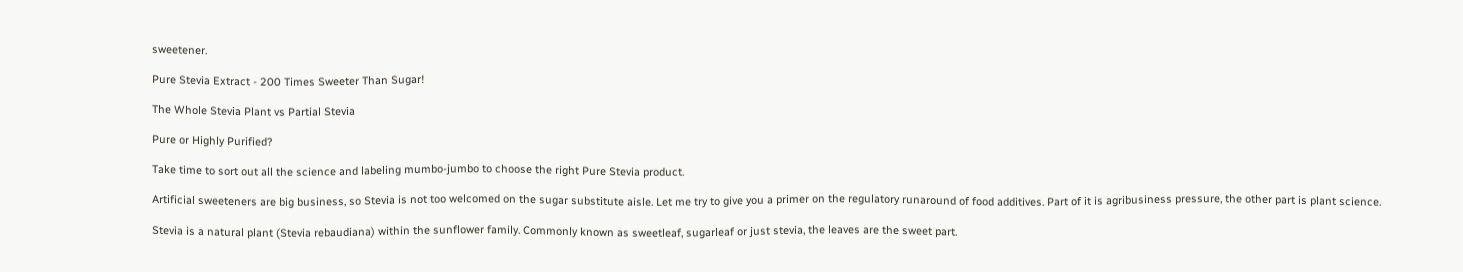sweetener.

Pure Stevia Extract - 200 Times Sweeter Than Sugar!

The Whole Stevia Plant vs Partial Stevia

Pure or Highly Purified?

Take time to sort out all the science and labeling mumbo-jumbo to choose the right Pure Stevia product.

Artificial sweeteners are big business, so Stevia is not too welcomed on the sugar substitute aisle. Let me try to give you a primer on the regulatory runaround of food additives. Part of it is agribusiness pressure, the other part is plant science.

Stevia is a natural plant (Stevia rebaudiana) within the sunflower family. Commonly known as sweetleaf, sugarleaf or just stevia, the leaves are the sweet part.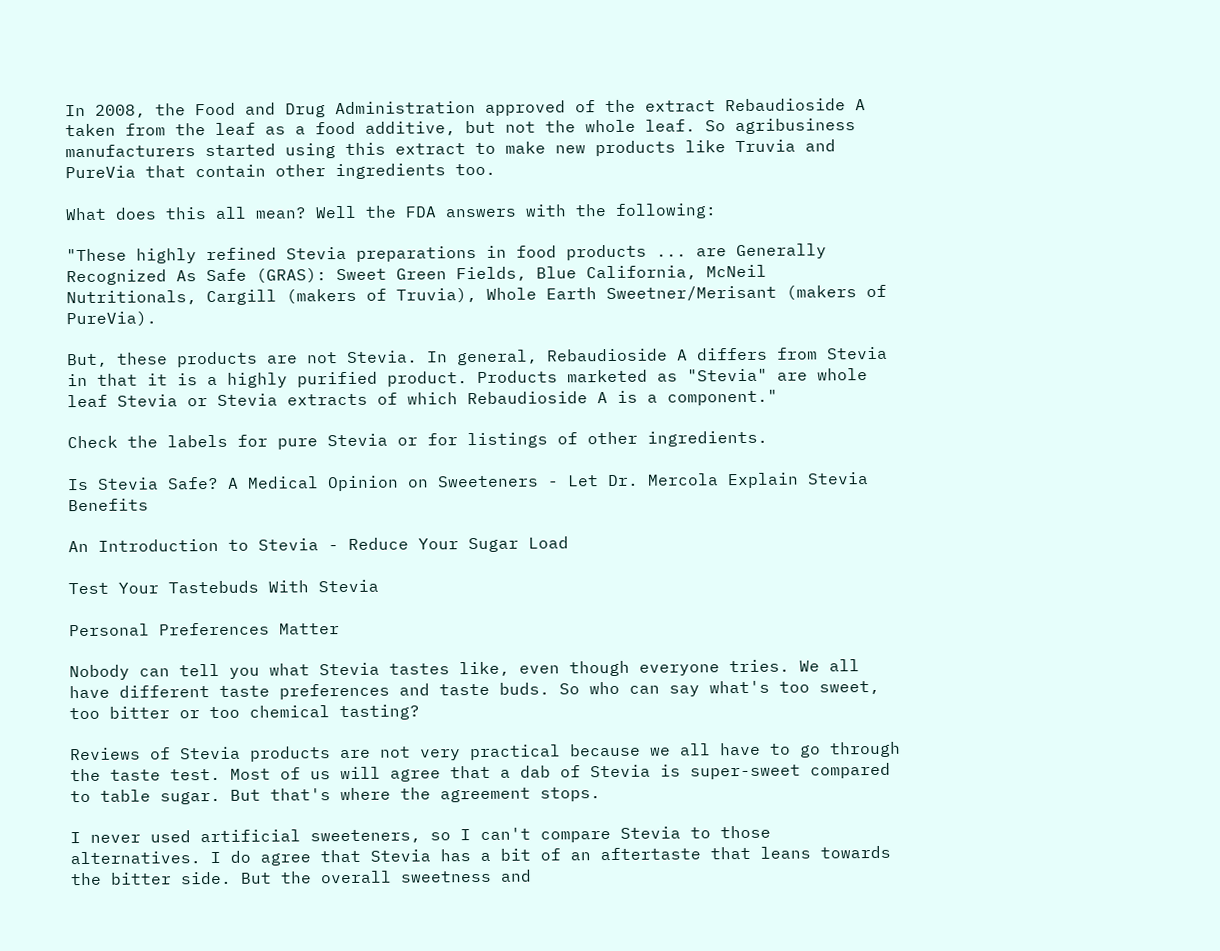In 2008, the Food and Drug Administration approved of the extract Rebaudioside A taken from the leaf as a food additive, but not the whole leaf. So agribusiness manufacturers started using this extract to make new products like Truvia and PureVia that contain other ingredients too.

What does this all mean? Well the FDA answers with the following:

"These highly refined Stevia preparations in food products ... are Generally Recognized As Safe (GRAS): Sweet Green Fields, Blue California, McNeil Nutritionals, Cargill (makers of Truvia), Whole Earth Sweetner/Merisant (makers of PureVia).

But, these products are not Stevia. In general, Rebaudioside A differs from Stevia in that it is a highly purified product. Products marketed as "Stevia" are whole leaf Stevia or Stevia extracts of which Rebaudioside A is a component."

Check the labels for pure Stevia or for listings of other ingredients.

Is Stevia Safe? A Medical Opinion on Sweeteners - Let Dr. Mercola Explain Stevia Benefits

An Introduction to Stevia - Reduce Your Sugar Load

Test Your Tastebuds With Stevia

Personal Preferences Matter

Nobody can tell you what Stevia tastes like, even though everyone tries. We all have different taste preferences and taste buds. So who can say what's too sweet, too bitter or too chemical tasting?

Reviews of Stevia products are not very practical because we all have to go through the taste test. Most of us will agree that a dab of Stevia is super-sweet compared to table sugar. But that's where the agreement stops.

I never used artificial sweeteners, so I can't compare Stevia to those alternatives. I do agree that Stevia has a bit of an aftertaste that leans towards the bitter side. But the overall sweetness and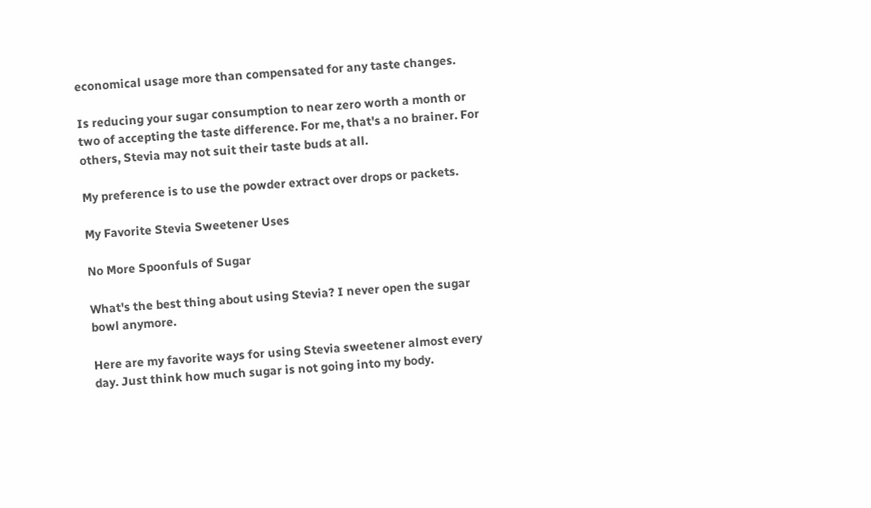economical usage more than compensated for any taste changes.

Is reducing your sugar consumption to near zero worth a month or two of accepting the taste difference. For me, that's a no brainer. For others, Stevia may not suit their taste buds at all.

My preference is to use the powder extract over drops or packets.

My Favorite Stevia Sweetener Uses

No More Spoonfuls of Sugar

What's the best thing about using Stevia? I never open the sugar bowl anymore.

Here are my favorite ways for using Stevia sweetener almost every day. Just think how much sugar is not going into my body.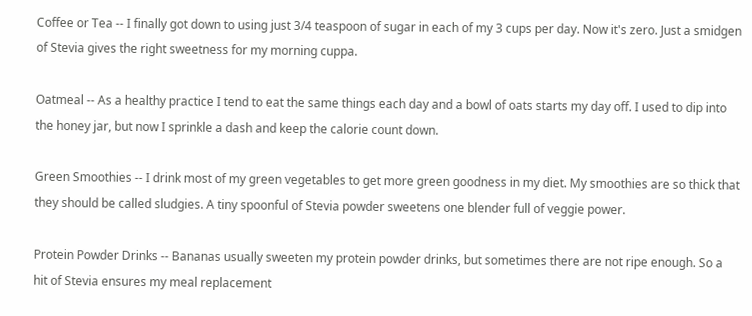Coffee or Tea -- I finally got down to using just 3/4 teaspoon of sugar in each of my 3 cups per day. Now it's zero. Just a smidgen of Stevia gives the right sweetness for my morning cuppa.

Oatmeal -- As a healthy practice I tend to eat the same things each day and a bowl of oats starts my day off. I used to dip into the honey jar, but now I sprinkle a dash and keep the calorie count down.

Green Smoothies -- I drink most of my green vegetables to get more green goodness in my diet. My smoothies are so thick that they should be called sludgies. A tiny spoonful of Stevia powder sweetens one blender full of veggie power.

Protein Powder Drinks -- Bananas usually sweeten my protein powder drinks, but sometimes there are not ripe enough. So a hit of Stevia ensures my meal replacement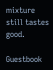mixture still tastes good.

Guestbook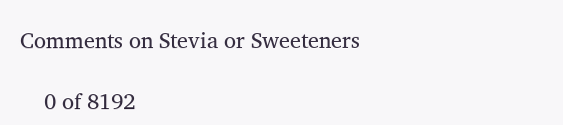Comments on Stevia or Sweeteners

    0 of 8192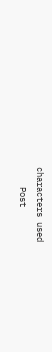characters used
    Post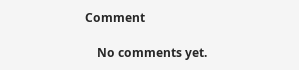Comment

    No comments yet.